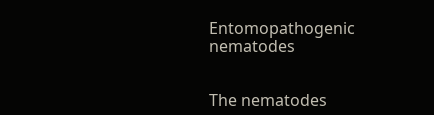Entomopathogenic nematodes


The nematodes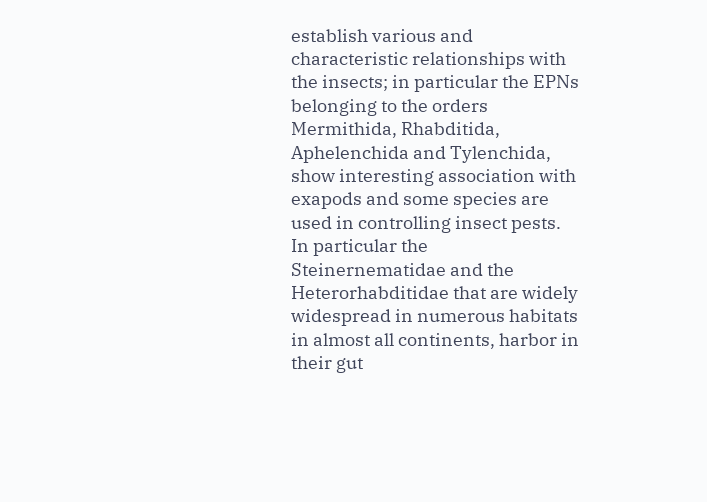establish various and characteristic relationships with the insects; in particular the EPNs belonging to the orders Mermithida, Rhabditida, Aphelenchida and Tylenchida, show interesting association with exapods and some species are used in controlling insect pests. In particular the Steinernematidae and the Heterorhabditidae that are widely widespread in numerous habitats in almost all continents, harbor in their gut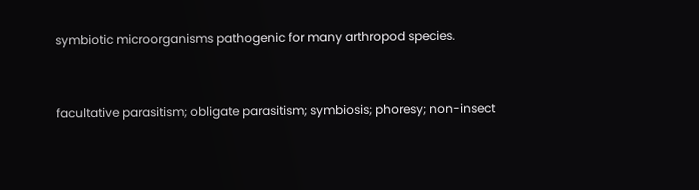symbiotic microorganisms pathogenic for many arthropod species.


facultative parasitism; obligate parasitism; symbiosis; phoresy; non-insect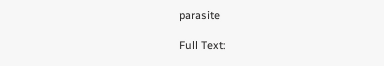parasite

Full Text: